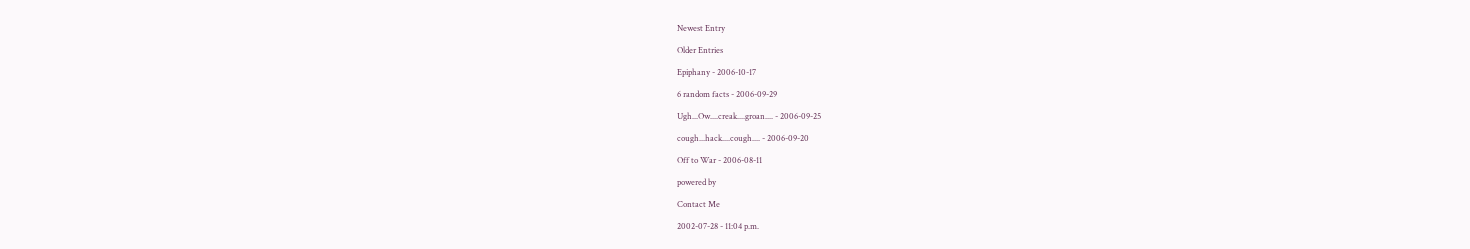Newest Entry

Older Entries

Epiphany - 2006-10-17

6 random facts - 2006-09-29

Ugh...Ow....creak....groan.... - 2006-09-25

cough...hack....cough.... - 2006-09-20

Off to War - 2006-08-11

powered by

Contact Me

2002-07-28 - 11:04 p.m.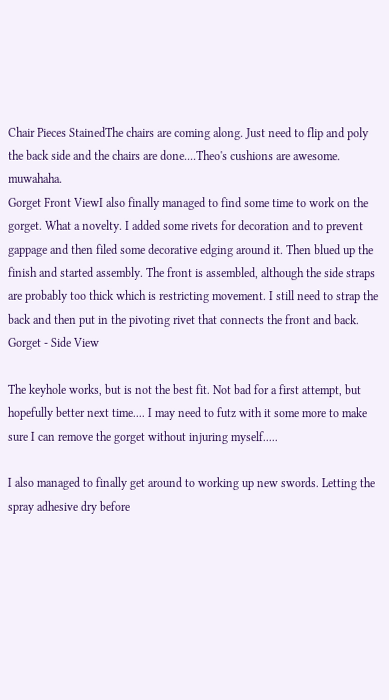Chair Pieces StainedThe chairs are coming along. Just need to flip and poly the back side and the chairs are done....Theo's cushions are awesome. muwahaha.
Gorget Front ViewI also finally managed to find some time to work on the gorget. What a novelty. I added some rivets for decoration and to prevent gappage and then filed some decorative edging around it. Then blued up the finish and started assembly. The front is assembled, although the side straps are probably too thick which is restricting movement. I still need to strap the back and then put in the pivoting rivet that connects the front and back.
Gorget - Side View

The keyhole works, but is not the best fit. Not bad for a first attempt, but hopefully better next time.... I may need to futz with it some more to make sure I can remove the gorget without injuring myself.....

I also managed to finally get around to working up new swords. Letting the spray adhesive dry before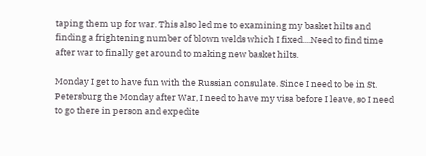taping them up for war. This also led me to examining my basket hilts and finding a frightening number of blown welds which I fixed....Need to find time after war to finally get around to making new basket hilts.

Monday I get to have fun with the Russian consulate. Since I need to be in St. Petersburg the Monday after War, I need to have my visa before I leave, so I need to go there in person and expedite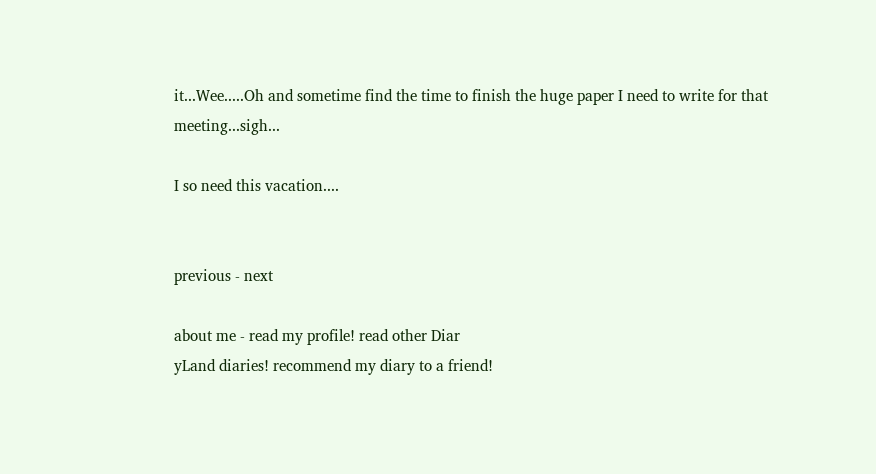it...Wee.....Oh and sometime find the time to finish the huge paper I need to write for that meeting...sigh...

I so need this vacation....


previous - next

about me - read my profile! read other Diar
yLand diaries! recommend my diary to a friend!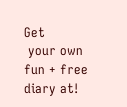Get
 your own fun + free diary at!